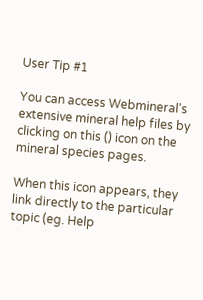User Tip #1

You can access Webmineral's extensive mineral help files by clicking on this () icon on the mineral species pages.

When this icon appears, they link directly to the particular topic (eg. Help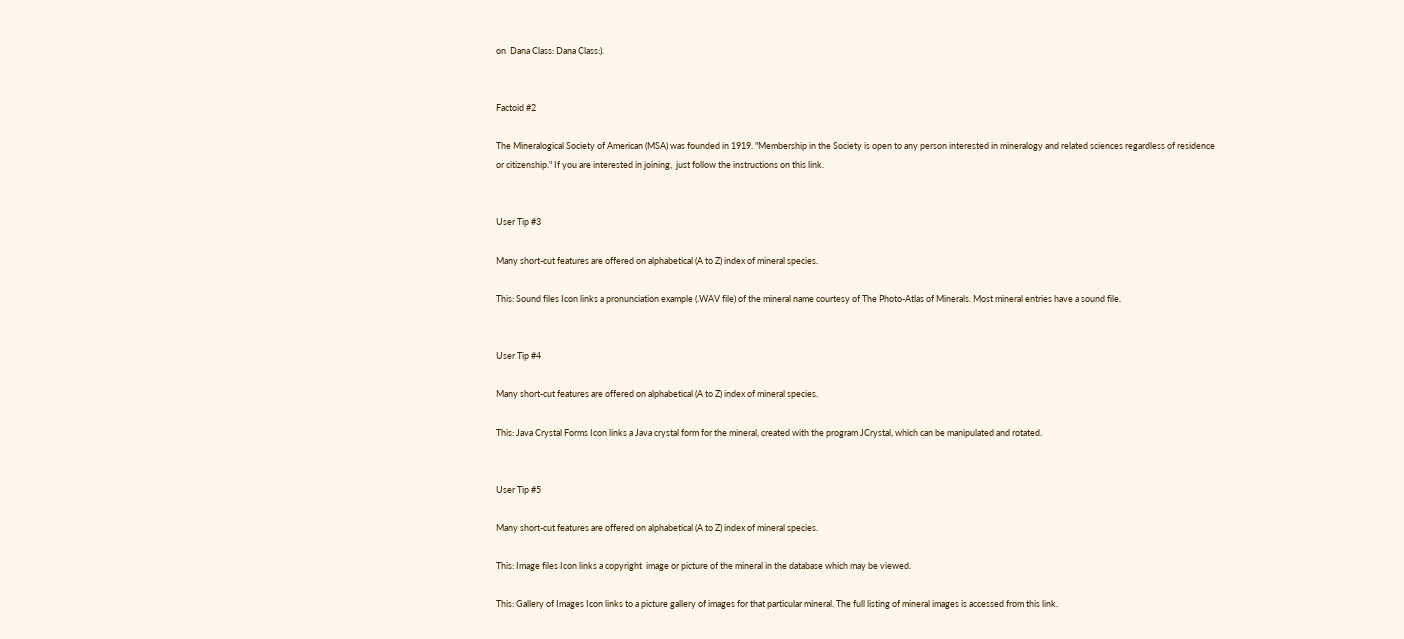on  Dana Class: Dana Class:).


Factoid #2

The Mineralogical Society of American (MSA) was founded in 1919. "Membership in the Society is open to any person interested in mineralogy and related sciences regardless of residence or citizenship." If you are interested in joining,  just follow the instructions on this link.


User Tip #3

Many short-cut features are offered on alphabetical (A to Z) index of mineral species.

This: Sound files Icon links a pronunciation example (.WAV file) of the mineral name courtesy of The Photo-Atlas of Minerals. Most mineral entries have a sound file.


User Tip #4

Many short-cut features are offered on alphabetical (A to Z) index of mineral species.

This: Java Crystal Forms Icon links a Java crystal form for the mineral, created with the program JCrystal, which can be manipulated and rotated.


User Tip #5

Many short-cut features are offered on alphabetical (A to Z) index of mineral species.

This: Image files Icon links a copyright  image or picture of the mineral in the database which may be viewed.

This: Gallery of Images Icon links to a picture gallery of images for that particular mineral. The full listing of mineral images is accessed from this link.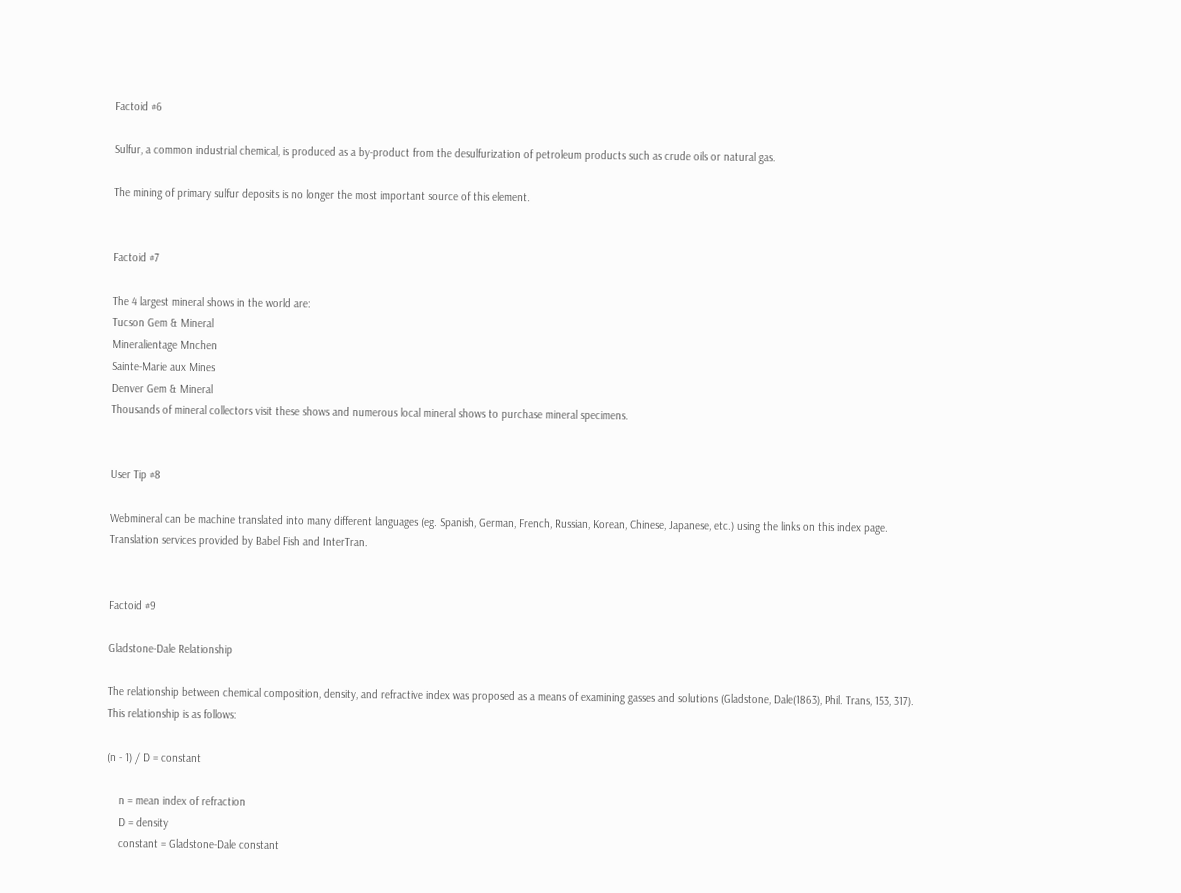Factoid #6

Sulfur, a common industrial chemical, is produced as a by-product from the desulfurization of petroleum products such as crude oils or natural gas.

The mining of primary sulfur deposits is no longer the most important source of this element.


Factoid #7

The 4 largest mineral shows in the world are:
Tucson Gem & Mineral
Mineralientage Mnchen
Sainte-Marie aux Mines
Denver Gem & Mineral
Thousands of mineral collectors visit these shows and numerous local mineral shows to purchase mineral specimens.


User Tip #8

Webmineral can be machine translated into many different languages (eg. Spanish, German, French, Russian, Korean, Chinese, Japanese, etc.) using the links on this index page. Translation services provided by Babel Fish and InterTran.


Factoid #9

Gladstone-Dale Relationship

The relationship between chemical composition, density, and refractive index was proposed as a means of examining gasses and solutions (Gladstone, Dale(1863), Phil. Trans, 153, 317).  This relationship is as follows:

(n - 1) / D = constant

    n = mean index of refraction
    D = density
    constant = Gladstone-Dale constant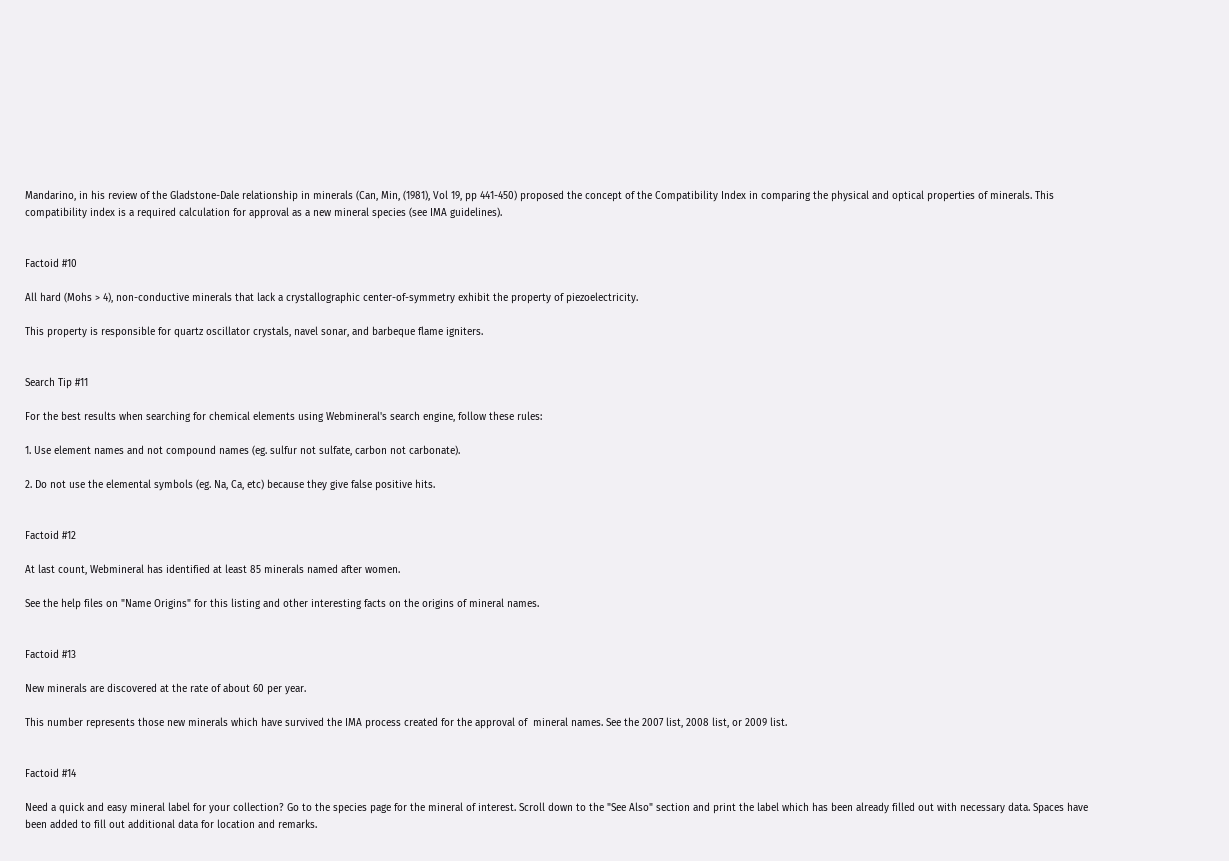Mandarino, in his review of the Gladstone-Dale relationship in minerals (Can, Min, (1981), Vol 19, pp 441-450) proposed the concept of the Compatibility Index in comparing the physical and optical properties of minerals. This compatibility index is a required calculation for approval as a new mineral species (see IMA guidelines).


Factoid #10

All hard (Mohs > 4), non-conductive minerals that lack a crystallographic center-of-symmetry exhibit the property of piezoelectricity.

This property is responsible for quartz oscillator crystals, navel sonar, and barbeque flame igniters.


Search Tip #11

For the best results when searching for chemical elements using Webmineral's search engine, follow these rules:

1. Use element names and not compound names (eg. sulfur not sulfate, carbon not carbonate).

2. Do not use the elemental symbols (eg. Na, Ca, etc) because they give false positive hits.


Factoid #12

At last count, Webmineral has identified at least 85 minerals named after women.

See the help files on "Name Origins" for this listing and other interesting facts on the origins of mineral names.


Factoid #13

New minerals are discovered at the rate of about 60 per year.

This number represents those new minerals which have survived the IMA process created for the approval of  mineral names. See the 2007 list, 2008 list, or 2009 list.


Factoid #14

Need a quick and easy mineral label for your collection? Go to the species page for the mineral of interest. Scroll down to the "See Also" section and print the label which has been already filled out with necessary data. Spaces have been added to fill out additional data for location and remarks.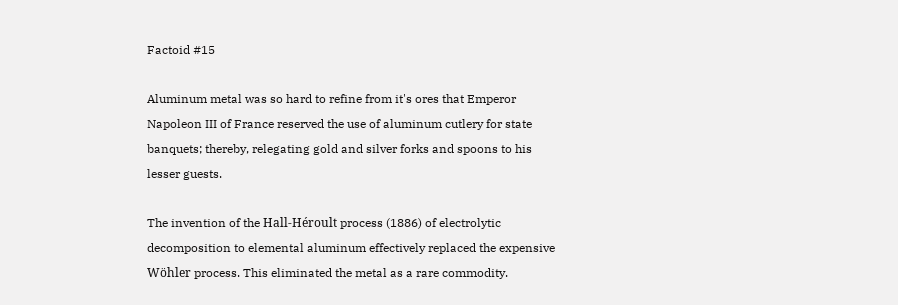Factoid #15

Aluminum metal was so hard to refine from it's ores that Emperor Napoleon III of France reserved the use of aluminum cutlery for state banquets; thereby, relegating gold and silver forks and spoons to his lesser guests.

The invention of the Hall-Héroult process (1886) of electrolytic decomposition to elemental aluminum effectively replaced the expensive Wöhler process. This eliminated the metal as a rare commodity.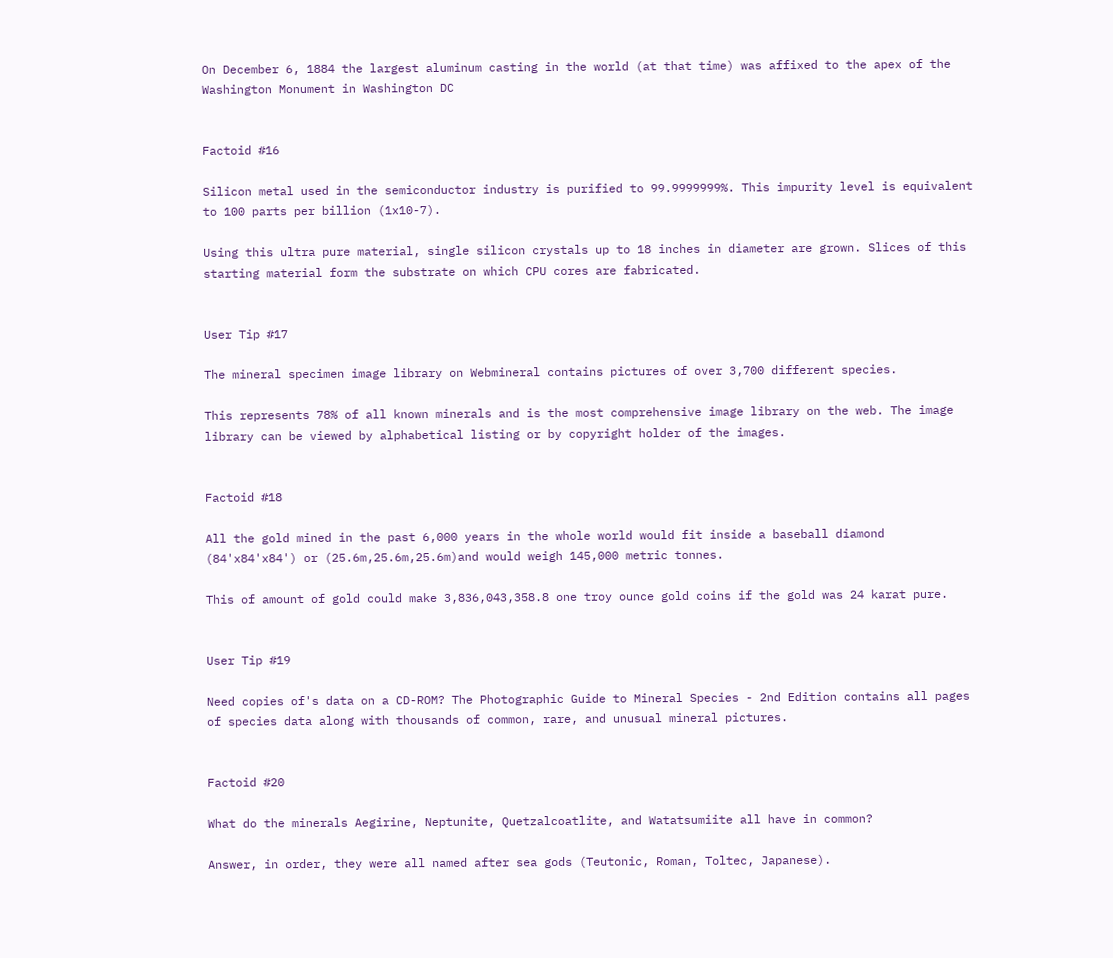On December 6, 1884 the largest aluminum casting in the world (at that time) was affixed to the apex of the Washington Monument in Washington DC


Factoid #16

Silicon metal used in the semiconductor industry is purified to 99.9999999%. This impurity level is equivalent to 100 parts per billion (1x10-7).

Using this ultra pure material, single silicon crystals up to 18 inches in diameter are grown. Slices of this starting material form the substrate on which CPU cores are fabricated.


User Tip #17

The mineral specimen image library on Webmineral contains pictures of over 3,700 different species.

This represents 78% of all known minerals and is the most comprehensive image library on the web. The image library can be viewed by alphabetical listing or by copyright holder of the images.


Factoid #18

All the gold mined in the past 6,000 years in the whole world would fit inside a baseball diamond (84'x84'x84') or (25.6m,25.6m,25.6m)and would weigh 145,000 metric tonnes.

This of amount of gold could make 3,836,043,358.8 one troy ounce gold coins if the gold was 24 karat pure.


User Tip #19

Need copies of's data on a CD-ROM? The Photographic Guide to Mineral Species - 2nd Edition contains all pages of species data along with thousands of common, rare, and unusual mineral pictures.


Factoid #20

What do the minerals Aegirine, Neptunite, Quetzalcoatlite, and Watatsumiite all have in common?

Answer, in order, they were all named after sea gods (Teutonic, Roman, Toltec, Japanese).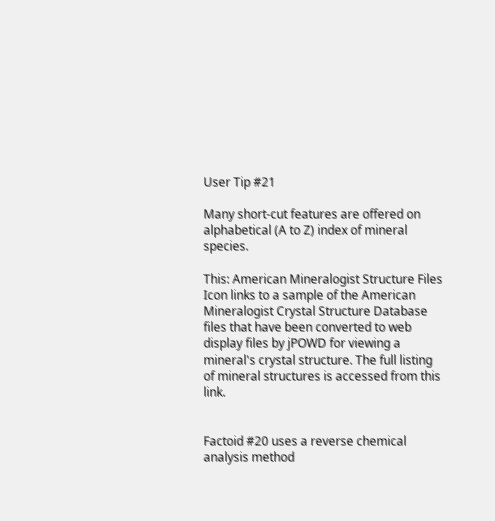User Tip #21

Many short-cut features are offered on alphabetical (A to Z) index of mineral species.

This: American Mineralogist Structure Files Icon links to a sample of the American Mineralogist Crystal Structure Database files that have been converted to web display files by jPOWD for viewing a mineral's crystal structure. The full listing of mineral structures is accessed from this link.


Factoid #20 uses a reverse chemical analysis method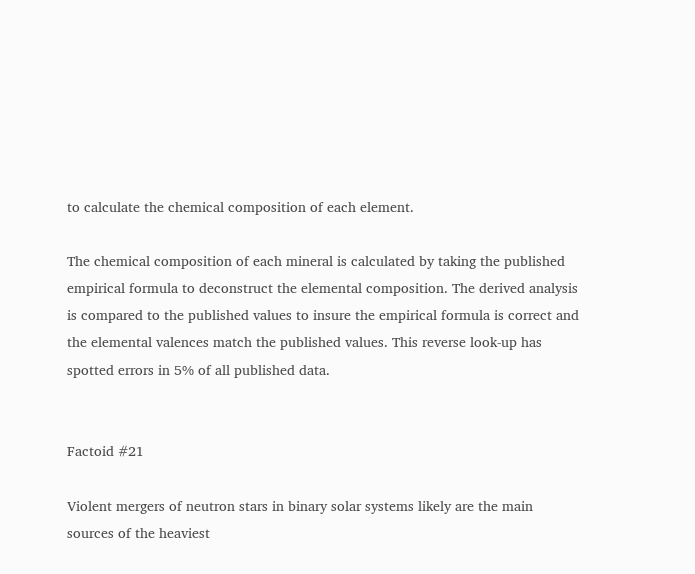to calculate the chemical composition of each element.

The chemical composition of each mineral is calculated by taking the published empirical formula to deconstruct the elemental composition. The derived analysis is compared to the published values to insure the empirical formula is correct and the elemental valences match the published values. This reverse look-up has spotted errors in 5% of all published data.


Factoid #21

Violent mergers of neutron stars in binary solar systems likely are the main sources of the heaviest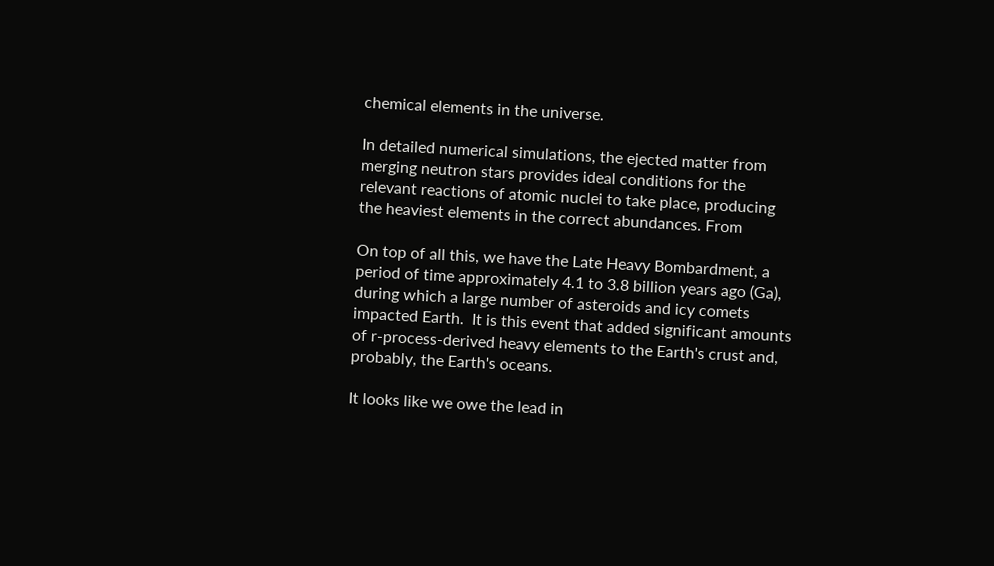chemical elements in the universe.

In detailed numerical simulations, the ejected matter from  merging neutron stars provides ideal conditions for the relevant reactions of atomic nuclei to take place, producing the heaviest elements in the correct abundances. From

On top of all this, we have the Late Heavy Bombardment, a period of time approximately 4.1 to 3.8 billion years ago (Ga), during which a large number of asteroids and icy comets impacted Earth.  It is this event that added significant amounts of r-process-derived heavy elements to the Earth's crust and, probably, the Earth's oceans.

It looks like we owe the lead in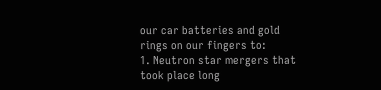our car batteries and gold rings on our fingers to:
1. Neutron star mergers that took place long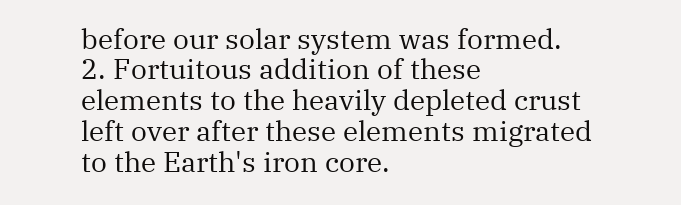before our solar system was formed.
2. Fortuitous addition of these elements to the heavily depleted crust left over after these elements migrated to the Earth's iron core.